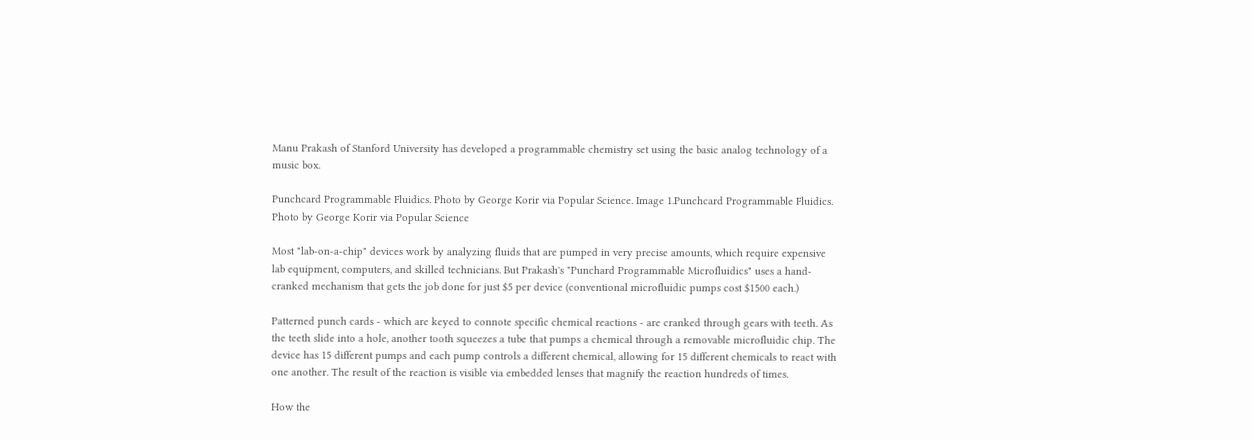Manu Prakash of Stanford University has developed a programmable chemistry set using the basic analog technology of a music box.

Punchcard Programmable Fluidics. Photo by George Korir via Popular Science. Image 1.Punchcard Programmable Fluidics. Photo by George Korir via Popular Science

Most "lab-on-a-chip" devices work by analyzing fluids that are pumped in very precise amounts, which require expensive lab equipment, computers, and skilled technicians. But Prakash's "Punchard Programmable Microfluidics" uses a hand-cranked mechanism that gets the job done for just $5 per device (conventional microfluidic pumps cost $1500 each.)

Patterned punch cards - which are keyed to connote specific chemical reactions - are cranked through gears with teeth. As the teeth slide into a hole, another tooth squeezes a tube that pumps a chemical through a removable microfluidic chip. The device has 15 different pumps and each pump controls a different chemical, allowing for 15 different chemicals to react with one another. The result of the reaction is visible via embedded lenses that magnify the reaction hundreds of times.

How the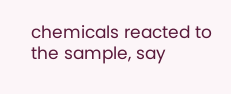chemicals reacted to the sample, say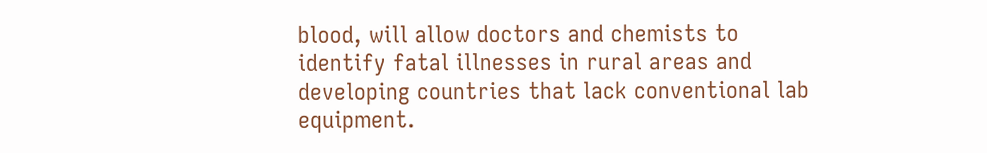blood, will allow doctors and chemists to identify fatal illnesses in rural areas and developing countries that lack conventional lab equipment.